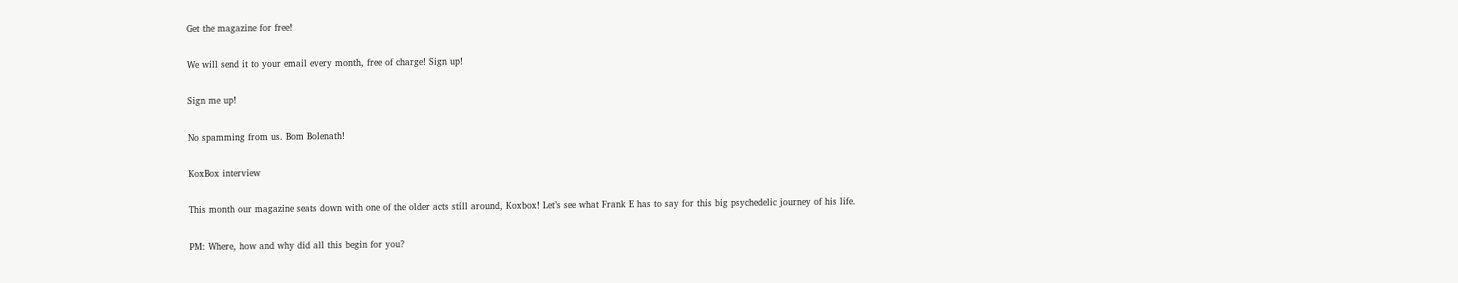Get the magazine for free!

We will send it to your email every month, free of charge! Sign up!

Sign me up!

No spamming from us. Bom Bolenath!

KoxBox interview

This month our magazine seats down with one of the older acts still around, Koxbox! Let’s see what Frank E has to say for this big psychedelic journey of his life.

PM: Where, how and why did all this begin for you?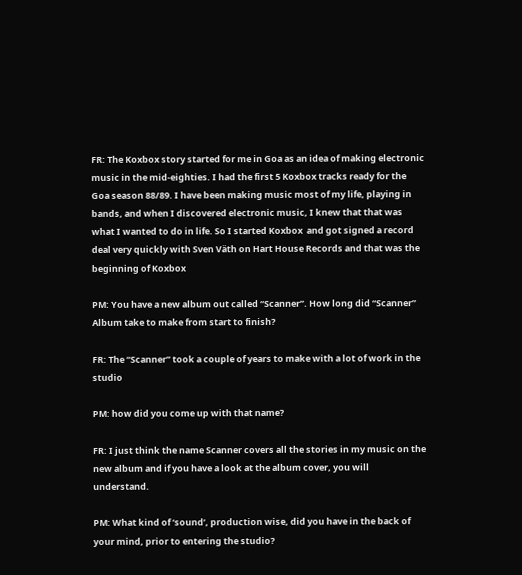FR: The Koxbox story started for me in Goa as an idea of making electronic music in the mid-eighties. I had the first 5 Koxbox tracks ready for the Goa season 88/89. I have been making music most of my life, playing in bands, and when I discovered electronic music, I knew that that was what I wanted to do in life. So I started Koxbox  and got signed a record deal very quickly with Sven Väth on Hart House Records and that was the beginning of Koxbox

PM: You have a new album out called “Scanner”. How long did “Scanner” Album take to make from start to finish?

FR: The “Scanner” took a couple of years to make with a lot of work in the studio

PM: how did you come up with that name?

FR: I just think the name Scanner covers all the stories in my music on the new album and if you have a look at the album cover, you will understand.

PM: What kind of ‘sound’, production wise, did you have in the back of your mind, prior to entering the studio?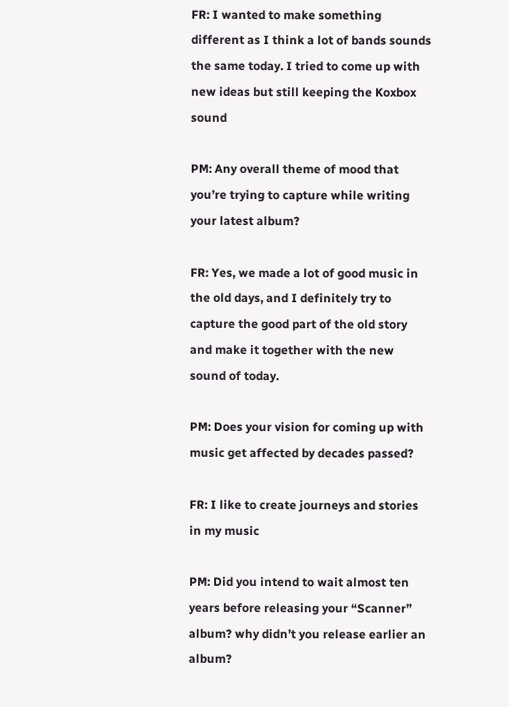FR: I wanted to make something different as I think a lot of bands sounds the same today. I tried to come up with new ideas but still keeping the Koxbox sound

PM: Any overall theme of mood that you’re trying to capture while writing your latest album?

FR: Yes, we made a lot of good music in the old days, and I definitely try to capture the good part of the old story and make it together with the new sound of today.

PM: Does your vision for coming up with music get affected by decades passed?

FR: I like to create journeys and stories in my music

PM: Did you intend to wait almost ten years before releasing your “Scanner” album? why didn’t you release earlier an album?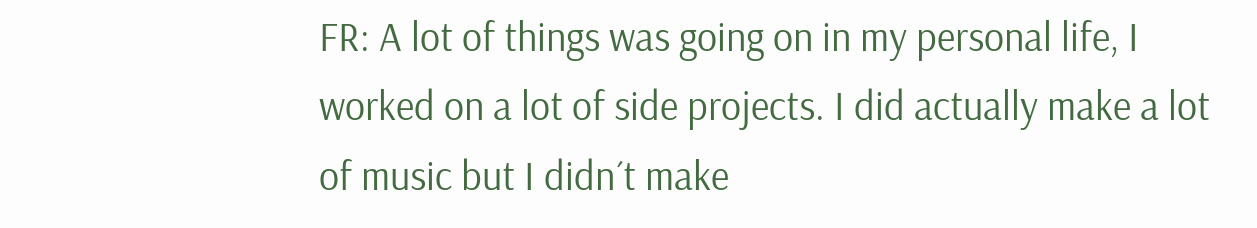FR: A lot of things was going on in my personal life, I worked on a lot of side projects. I did actually make a lot of music but I didn´t make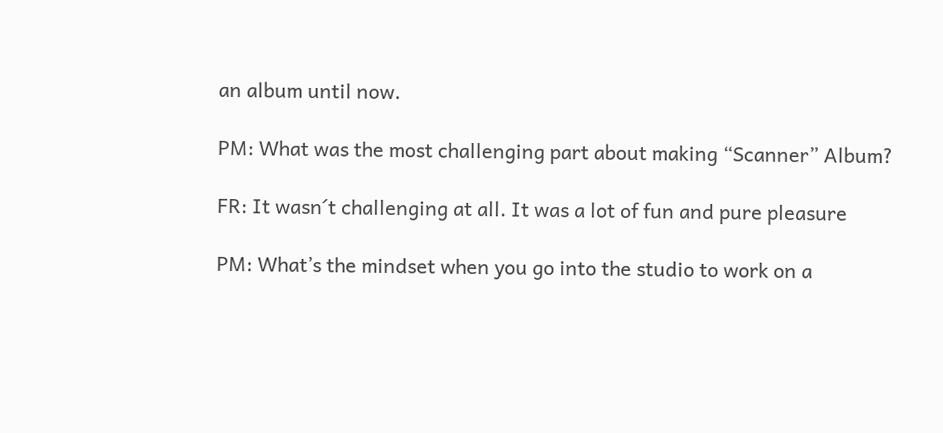an album until now.

PM: What was the most challenging part about making “Scanner” Album?

FR: It wasn´t challenging at all. It was a lot of fun and pure pleasure

PM: What’s the mindset when you go into the studio to work on a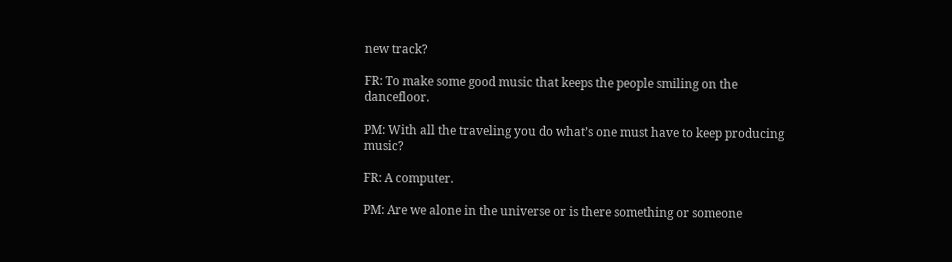new track?

FR: To make some good music that keeps the people smiling on the dancefloor.

PM: With all the traveling you do what’s one must have to keep producing music?

FR: A computer.

PM: Are we alone in the universe or is there something or someone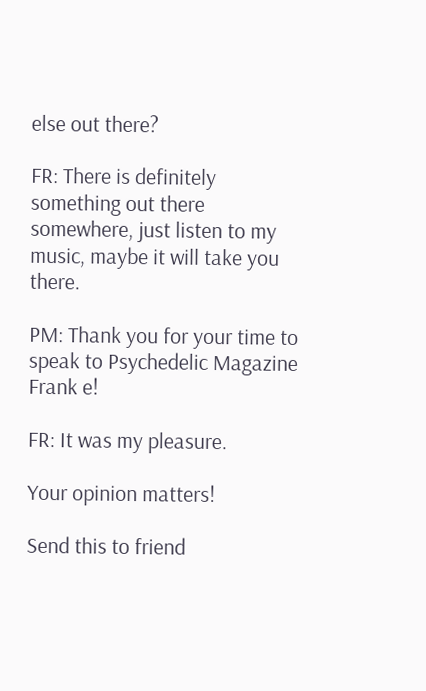else out there?

FR: There is definitely something out there somewhere, just listen to my music, maybe it will take you there.

PM: Thank you for your time to speak to Psychedelic Magazine Frank e!

FR: It was my pleasure.

Your opinion matters!

Send this to friend